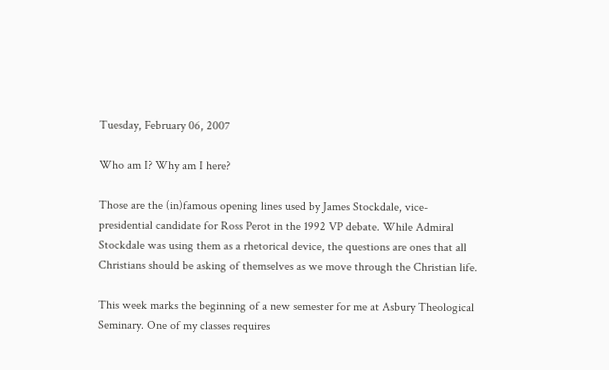Tuesday, February 06, 2007

Who am I? Why am I here?

Those are the (in)famous opening lines used by James Stockdale, vice-presidential candidate for Ross Perot in the 1992 VP debate. While Admiral Stockdale was using them as a rhetorical device, the questions are ones that all Christians should be asking of themselves as we move through the Christian life.

This week marks the beginning of a new semester for me at Asbury Theological Seminary. One of my classes requires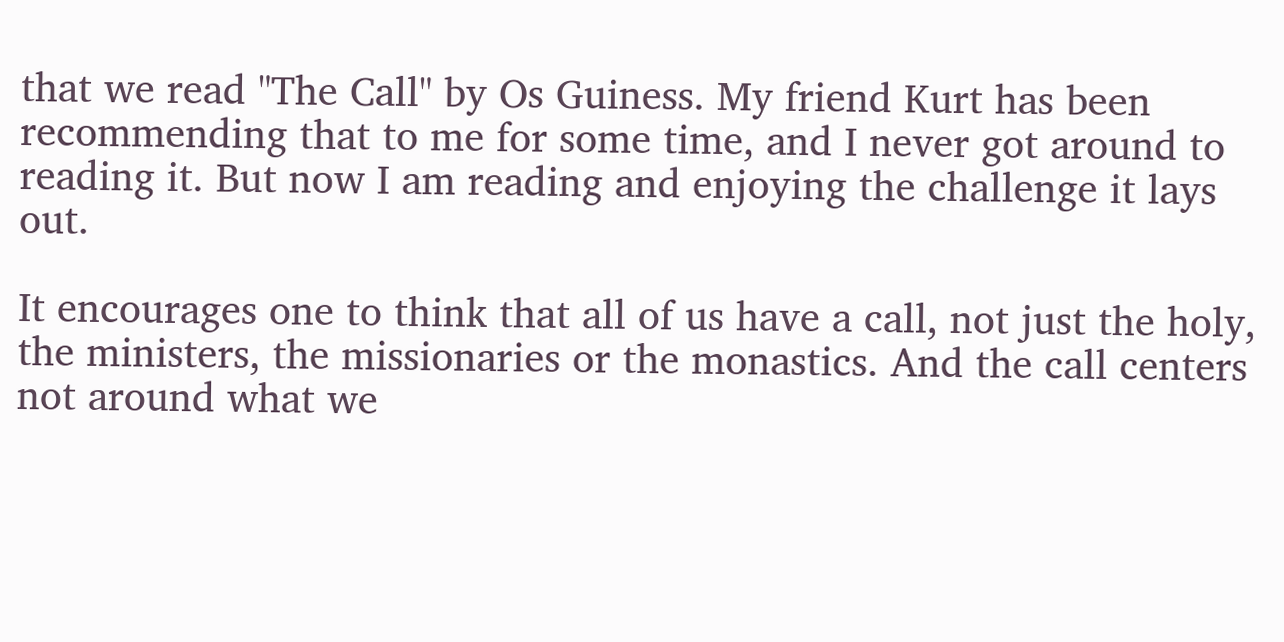that we read "The Call" by Os Guiness. My friend Kurt has been recommending that to me for some time, and I never got around to reading it. But now I am reading and enjoying the challenge it lays out.

It encourages one to think that all of us have a call, not just the holy, the ministers, the missionaries or the monastics. And the call centers not around what we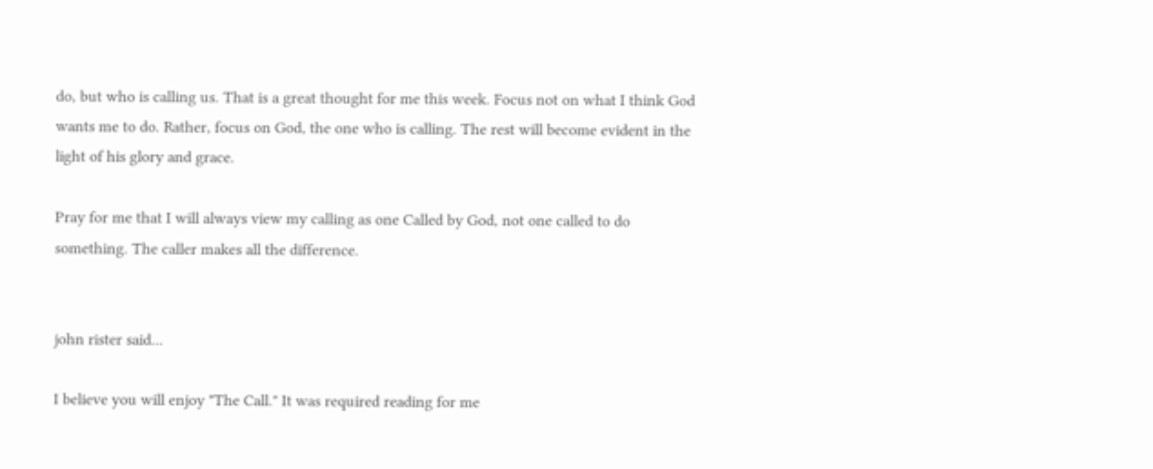do, but who is calling us. That is a great thought for me this week. Focus not on what I think God wants me to do. Rather, focus on God, the one who is calling. The rest will become evident in the light of his glory and grace.

Pray for me that I will always view my calling as one Called by God, not one called to do something. The caller makes all the difference.


john rister said...

I believe you will enjoy "The Call." It was required reading for me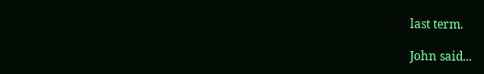last term.

John said...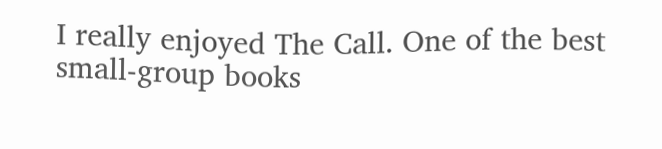I really enjoyed The Call. One of the best small-group books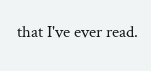that I've ever read.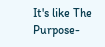It's like The Purpose-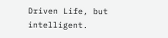Driven Life, but intelligent.